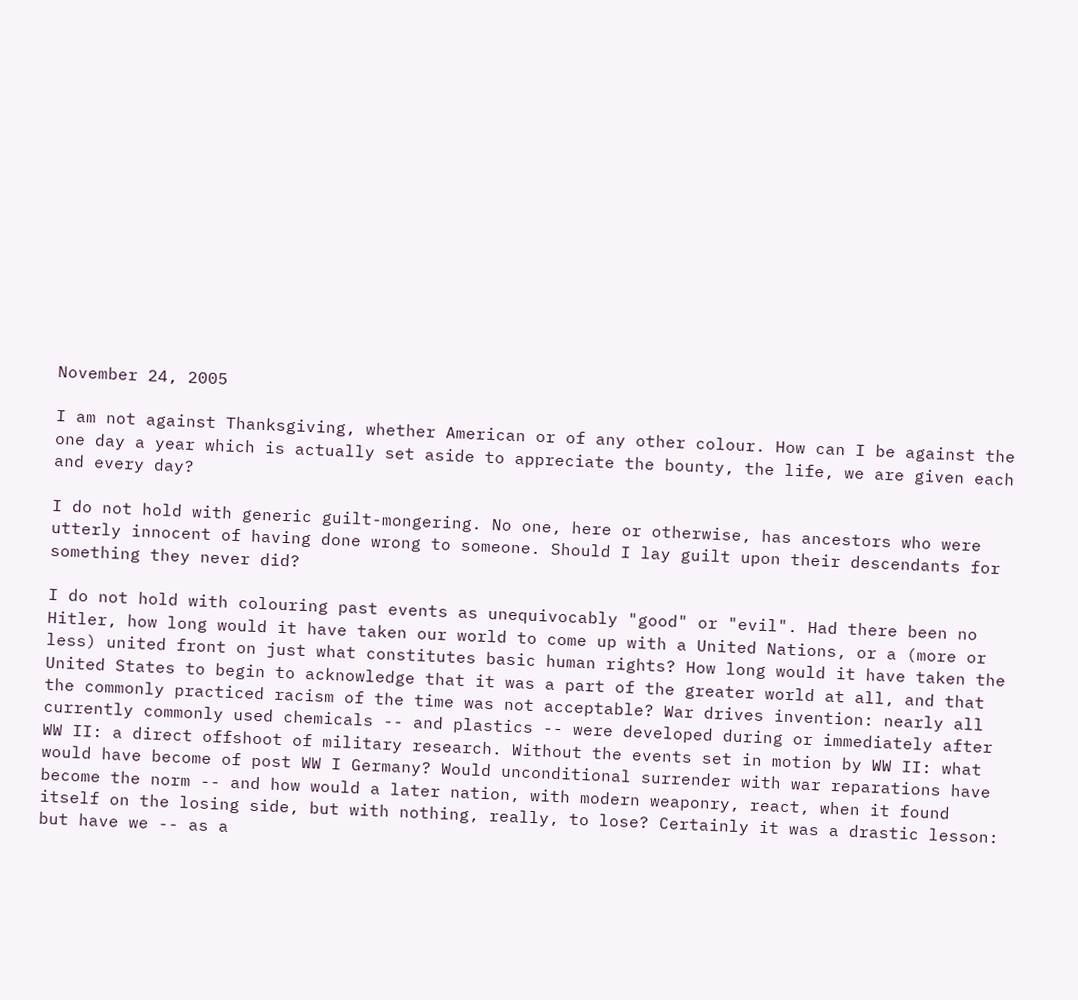November 24, 2005

I am not against Thanksgiving, whether American or of any other colour. How can I be against the one day a year which is actually set aside to appreciate the bounty, the life, we are given each and every day?

I do not hold with generic guilt-mongering. No one, here or otherwise, has ancestors who were utterly innocent of having done wrong to someone. Should I lay guilt upon their descendants for something they never did?

I do not hold with colouring past events as unequivocably "good" or "evil". Had there been no Hitler, how long would it have taken our world to come up with a United Nations, or a (more or less) united front on just what constitutes basic human rights? How long would it have taken the United States to begin to acknowledge that it was a part of the greater world at all, and that the commonly practiced racism of the time was not acceptable? War drives invention: nearly all currently commonly used chemicals -- and plastics -- were developed during or immediately after WW II: a direct offshoot of military research. Without the events set in motion by WW II: what would have become of post WW I Germany? Would unconditional surrender with war reparations have become the norm -- and how would a later nation, with modern weaponry, react, when it found itself on the losing side, but with nothing, really, to lose? Certainly it was a drastic lesson: but have we -- as a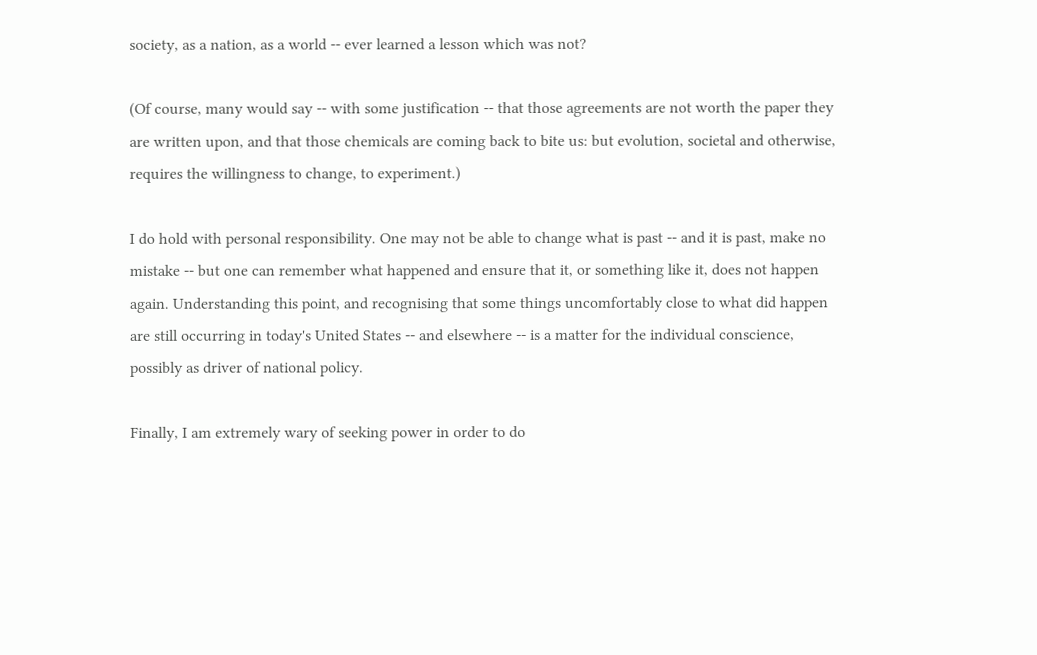society, as a nation, as a world -- ever learned a lesson which was not?

(Of course, many would say -- with some justification -- that those agreements are not worth the paper they are written upon, and that those chemicals are coming back to bite us: but evolution, societal and otherwise, requires the willingness to change, to experiment.)

I do hold with personal responsibility. One may not be able to change what is past -- and it is past, make no mistake -- but one can remember what happened and ensure that it, or something like it, does not happen again. Understanding this point, and recognising that some things uncomfortably close to what did happen are still occurring in today's United States -- and elsewhere -- is a matter for the individual conscience, possibly as driver of national policy.

Finally, I am extremely wary of seeking power in order to do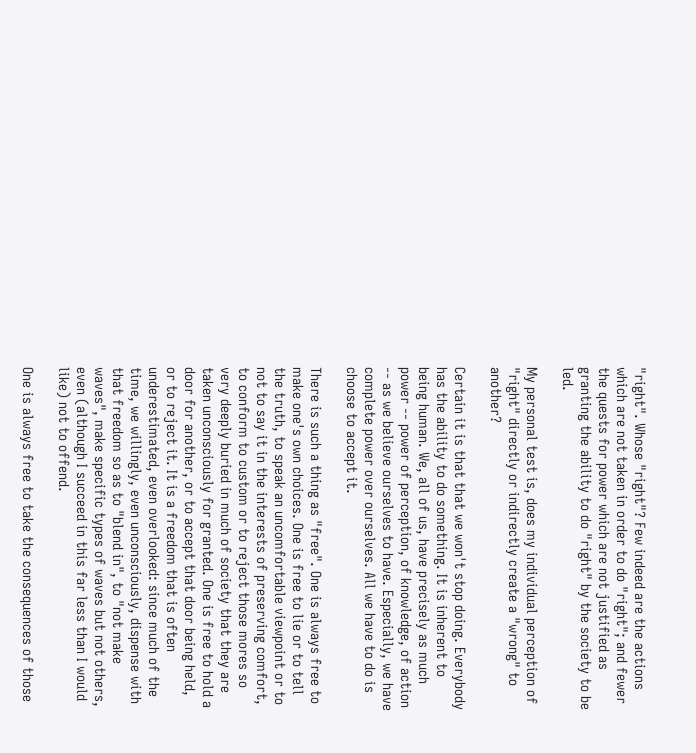"right". Whose "right"? Few indeed are the actions which are not taken in order to do "right"; and fewer the quests for power which are not justified as granting the ability to do "right" by the society to be led.

My personal test is, does my individual perception of "right" directly or indirectly create a "wrong" to another?

Certain it is that that we won't stop doing. Everybody has the ability to do something. It is inherent to being human. We, all of us, have precisely as much power -- power of perception, of knowledge, of action -- as we believe ourselves to have. Especially, we have complete power over ourselves. All we have to do is choose to accept it.

There is such a thing as "free". One is always free to make one's own choices. One is free to lie or to tell the truth, to speak an uncomfortable viewpoint or to not to say it in the interests of preserving comfort, to conform to custom or to reject those mores so very deeply buried in much of society that they are taken unconsciously for granted. One is free to hold a door for another, or to accept that door being held, or to reject it. It is a freedom that is often underestimated, even overlooked: since much of the time, we willingly, even unconsciously, dispense with that freedom so as to "blend in", to "not make waves", make specific types of waves but not others, even (although I succeed in this far less than I would like) not to offend.

One is always free to take the consequences of those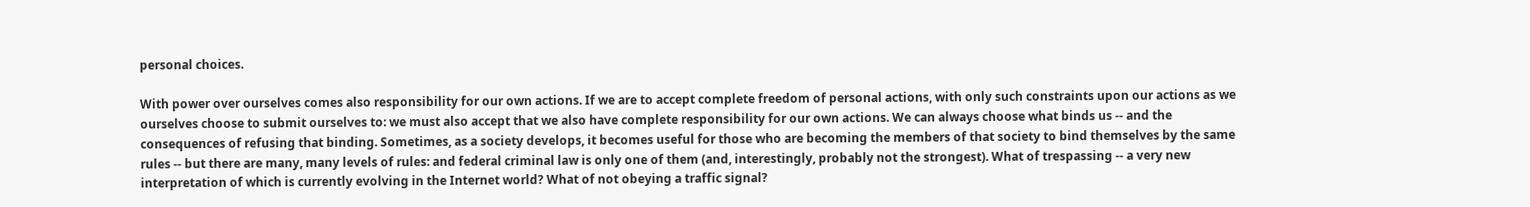personal choices.

With power over ourselves comes also responsibility for our own actions. If we are to accept complete freedom of personal actions, with only such constraints upon our actions as we ourselves choose to submit ourselves to: we must also accept that we also have complete responsibility for our own actions. We can always choose what binds us -- and the consequences of refusing that binding. Sometimes, as a society develops, it becomes useful for those who are becoming the members of that society to bind themselves by the same rules -- but there are many, many levels of rules: and federal criminal law is only one of them (and, interestingly, probably not the strongest). What of trespassing -- a very new interpretation of which is currently evolving in the Internet world? What of not obeying a traffic signal?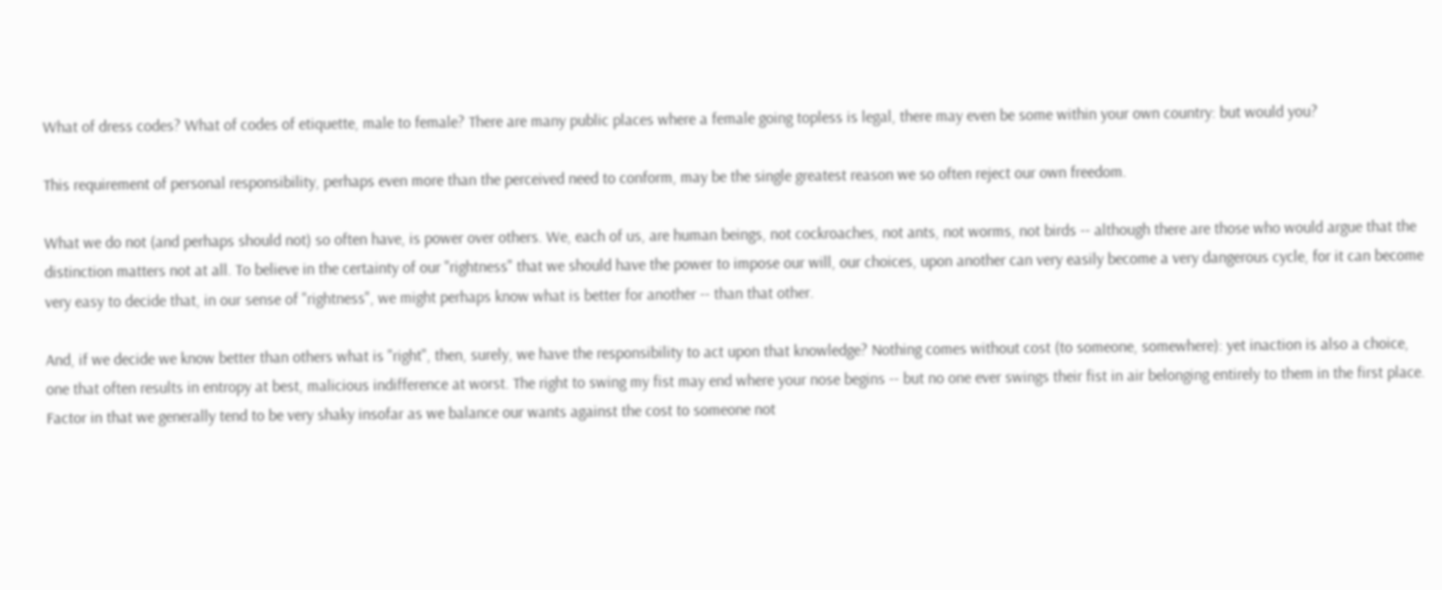What of dress codes? What of codes of etiquette, male to female? There are many public places where a female going topless is legal, there may even be some within your own country: but would you?

This requirement of personal responsibility, perhaps even more than the perceived need to conform, may be the single greatest reason we so often reject our own freedom.

What we do not (and perhaps should not) so often have, is power over others. We, each of us, are human beings, not cockroaches, not ants, not worms, not birds -- although there are those who would argue that the distinction matters not at all. To believe in the certainty of our "rightness" that we should have the power to impose our will, our choices, upon another can very easily become a very dangerous cycle, for it can become very easy to decide that, in our sense of "rightness", we might perhaps know what is better for another -- than that other.

And, if we decide we know better than others what is "right", then, surely, we have the responsibility to act upon that knowledge? Nothing comes without cost (to someone, somewhere): yet inaction is also a choice, one that often results in entropy at best, malicious indifference at worst. The right to swing my fist may end where your nose begins -- but no one ever swings their fist in air belonging entirely to them in the first place. Factor in that we generally tend to be very shaky insofar as we balance our wants against the cost to someone not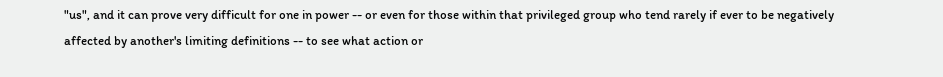"us", and it can prove very difficult for one in power -- or even for those within that privileged group who tend rarely if ever to be negatively affected by another's limiting definitions -- to see what action or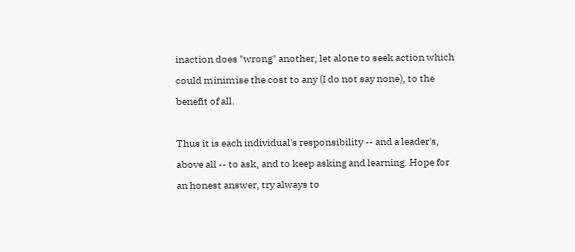inaction does "wrong" another, let alone to seek action which could minimise the cost to any (I do not say none), to the benefit of all.

Thus it is each individual's responsibility -- and a leader's, above all -- to ask, and to keep asking and learning. Hope for an honest answer, try always to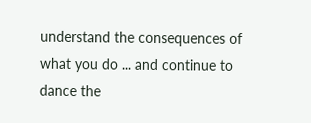understand the consequences of what you do ... and continue to dance the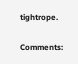tightrope.

Comments: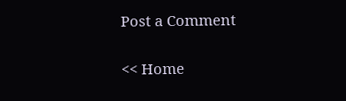Post a Comment

<< Home